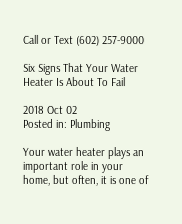Call or Text (602) 257-9000

Six Signs That Your Water Heater Is About To Fail

2018 Oct 02
Posted in: Plumbing

Your water heater plays an important role in your home, but often, it is one of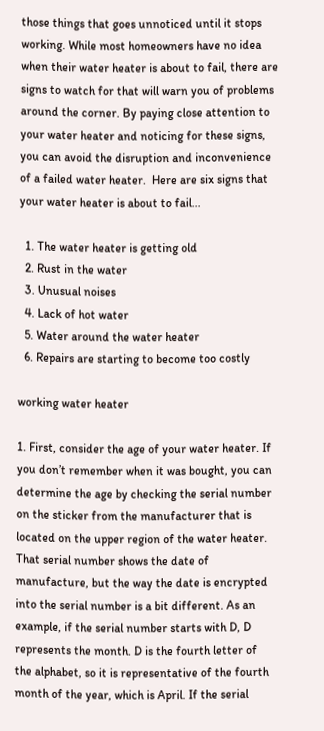those things that goes unnoticed until it stops working. While most homeowners have no idea when their water heater is about to fail, there are signs to watch for that will warn you of problems around the corner. By paying close attention to your water heater and noticing for these signs, you can avoid the disruption and inconvenience of a failed water heater.  Here are six signs that your water heater is about to fail...

  1. The water heater is getting old
  2. Rust in the water
  3. Unusual noises
  4. Lack of hot water
  5. Water around the water heater
  6. Repairs are starting to become too costly

working water heater

1. First, consider the age of your water heater. If you don’t remember when it was bought, you can determine the age by checking the serial number on the sticker from the manufacturer that is located on the upper region of the water heater. That serial number shows the date of manufacture, but the way the date is encrypted into the serial number is a bit different. As an example, if the serial number starts with D, D represents the month. D is the fourth letter of the alphabet, so it is representative of the fourth month of the year, which is April. If the serial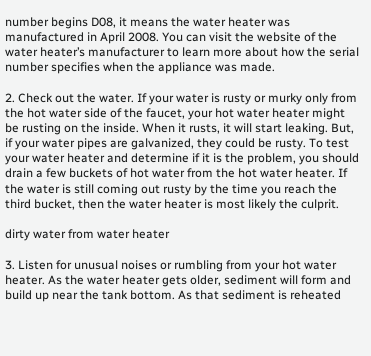number begins D08, it means the water heater was manufactured in April 2008. You can visit the website of the water heater’s manufacturer to learn more about how the serial number specifies when the appliance was made.

2. Check out the water. If your water is rusty or murky only from the hot water side of the faucet, your hot water heater might be rusting on the inside. When it rusts, it will start leaking. But, if your water pipes are galvanized, they could be rusty. To test your water heater and determine if it is the problem, you should drain a few buckets of hot water from the hot water heater. If the water is still coming out rusty by the time you reach the third bucket, then the water heater is most likely the culprit.

dirty water from water heater

3. Listen for unusual noises or rumbling from your hot water heater. As the water heater gets older, sediment will form and build up near the tank bottom. As that sediment is reheated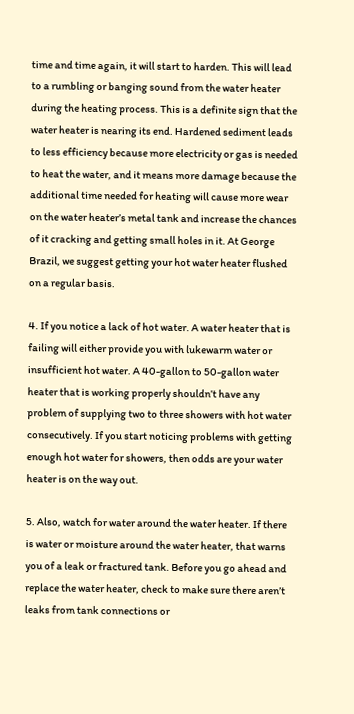time and time again, it will start to harden. This will lead to a rumbling or banging sound from the water heater during the heating process. This is a definite sign that the water heater is nearing its end. Hardened sediment leads to less efficiency because more electricity or gas is needed to heat the water, and it means more damage because the additional time needed for heating will cause more wear on the water heater’s metal tank and increase the chances of it cracking and getting small holes in it. At George Brazil, we suggest getting your hot water heater flushed on a regular basis.

4. If you notice a lack of hot water. A water heater that is failing will either provide you with lukewarm water or insufficient hot water. A 40-gallon to 50-gallon water heater that is working properly shouldn’t have any problem of supplying two to three showers with hot water consecutively. If you start noticing problems with getting enough hot water for showers, then odds are your water heater is on the way out.

5. Also, watch for water around the water heater. If there is water or moisture around the water heater, that warns you of a leak or fractured tank. Before you go ahead and replace the water heater, check to make sure there aren’t leaks from tank connections or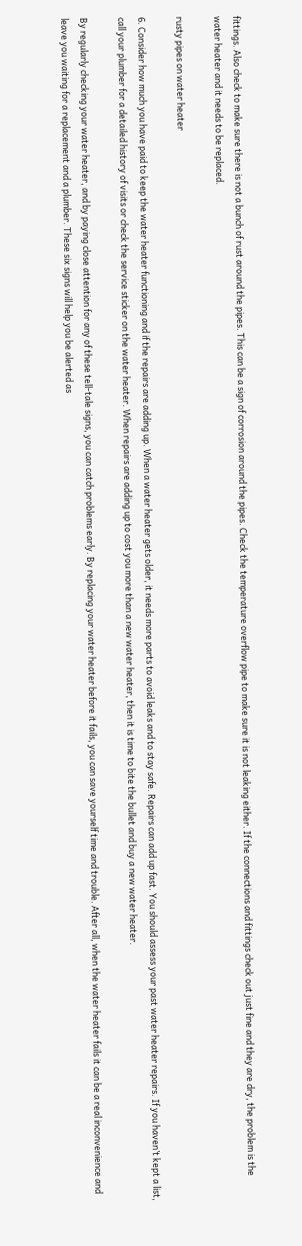fittings. Also check to make sure there is not a bunch of rust around the pipes. This can be a sign of corrosion around the pipes. Check the temperature overflow pipe to make sure it is not leaking either. If the connections and fittings check out just fine and they are dry, the problem is the water heater and it needs to be replaced.

rusty pipes on water heater

6. Consider how much you have paid to keep the water heater functioning and if the repairs are adding up. When a water heater gets older, it needs more parts to avoid leaks and to stay safe. Repairs can add up fast. You should assess your past water heater repairs. If you haven’t kept a list, call your plumber for a detailed history of visits or check the service sticker on the water heater. When repairs are adding up to cost you more than a new water heater, then it is time to bite the bullet and buy a new water heater.

By regularly checking your water heater, and by paying close attention for any of these tell-tale signs, you can catch problems early. By replacing your water heater before it fails, you can save yourself time and trouble. After all, when the water heater fails it can be a real inconvenience and leave you waiting for a replacement and a plumber. These six signs will help you be alerted as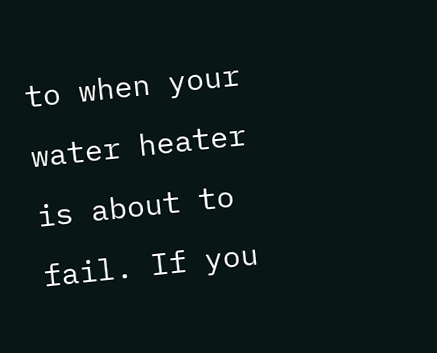to when your water heater is about to fail. If you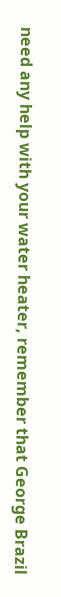need any help with your water heater, remember that George Brazil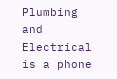Plumbing and Electrical is a phone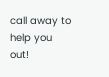call away to help you out!